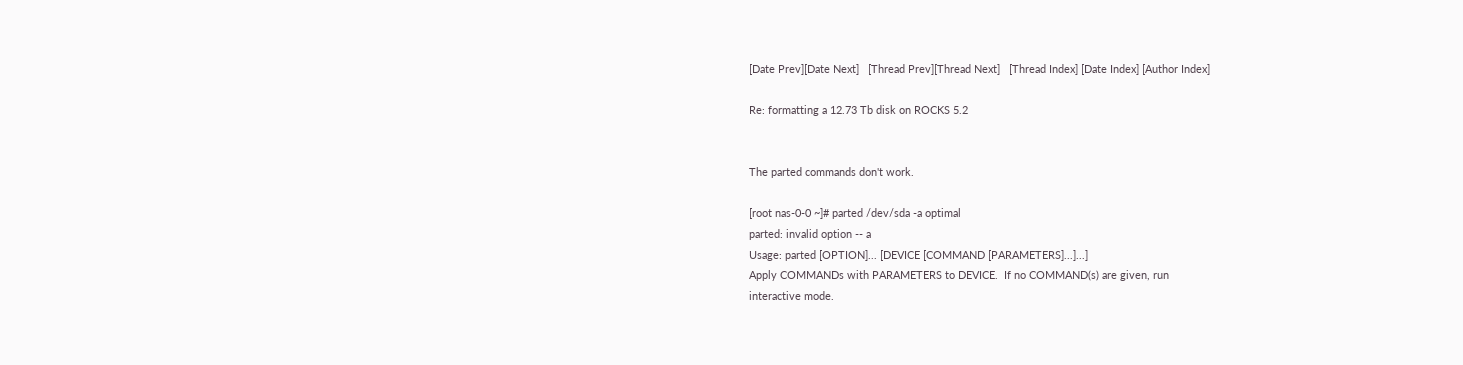[Date Prev][Date Next]   [Thread Prev][Thread Next]   [Thread Index] [Date Index] [Author Index]

Re: formatting a 12.73 Tb disk on ROCKS 5.2


The parted commands don't work.

[root nas-0-0 ~]# parted /dev/sda -a optimal
parted: invalid option -- a
Usage: parted [OPTION]... [DEVICE [COMMAND [PARAMETERS]...]...]
Apply COMMANDs with PARAMETERS to DEVICE.  If no COMMAND(s) are given, run
interactive mode.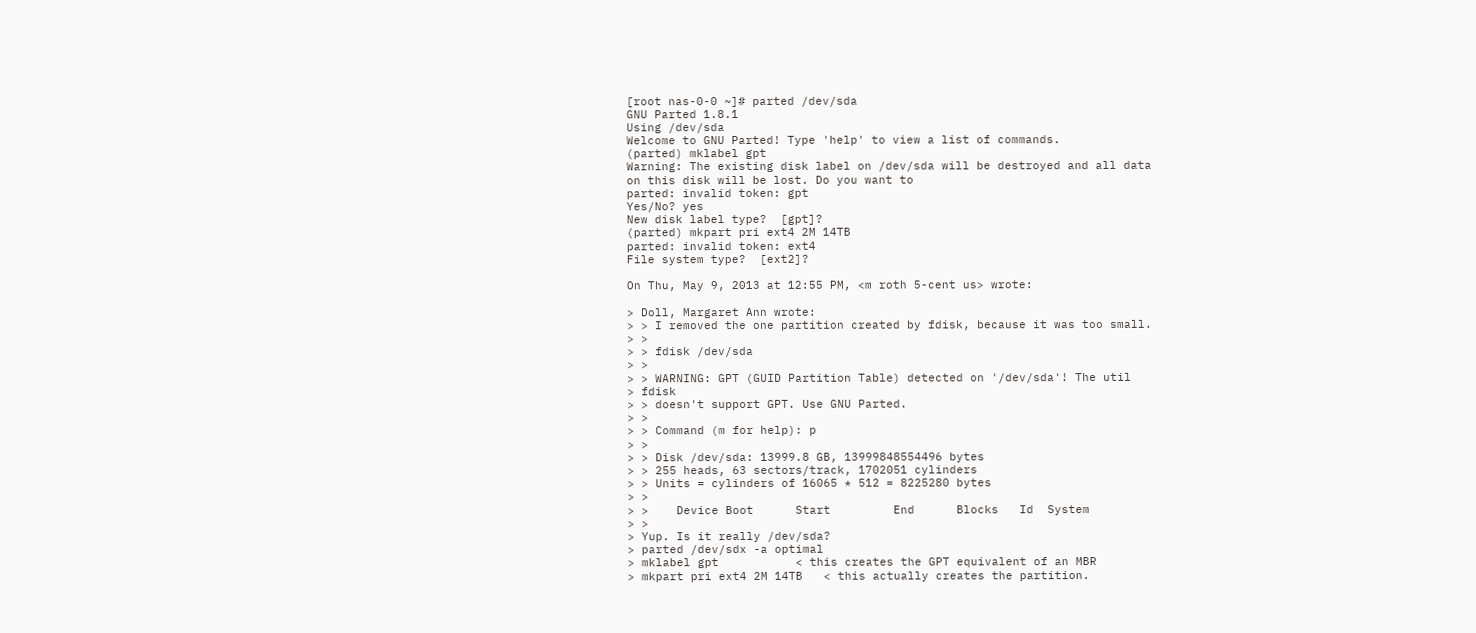[root nas-0-0 ~]# parted /dev/sda
GNU Parted 1.8.1
Using /dev/sda
Welcome to GNU Parted! Type 'help' to view a list of commands.
(parted) mklabel gpt
Warning: The existing disk label on /dev/sda will be destroyed and all data
on this disk will be lost. Do you want to
parted: invalid token: gpt
Yes/No? yes
New disk label type?  [gpt]?
(parted) mkpart pri ext4 2M 14TB
parted: invalid token: ext4
File system type?  [ext2]?

On Thu, May 9, 2013 at 12:55 PM, <m roth 5-cent us> wrote:

> Doll, Margaret Ann wrote:
> > I removed the one partition created by fdisk, because it was too small.
> >
> > fdisk /dev/sda
> >
> > WARNING: GPT (GUID Partition Table) detected on '/dev/sda'! The util
> fdisk
> > doesn't support GPT. Use GNU Parted.
> >
> > Command (m for help): p
> >
> > Disk /dev/sda: 13999.8 GB, 13999848554496 bytes
> > 255 heads, 63 sectors/track, 1702051 cylinders
> > Units = cylinders of 16065 * 512 = 8225280 bytes
> >
> >    Device Boot      Start         End      Blocks   Id  System
> >
> Yup. Is it really /dev/sda?
> parted /dev/sdx -a optimal
> mklabel gpt           < this creates the GPT equivalent of an MBR
> mkpart pri ext4 2M 14TB   < this actually creates the partition.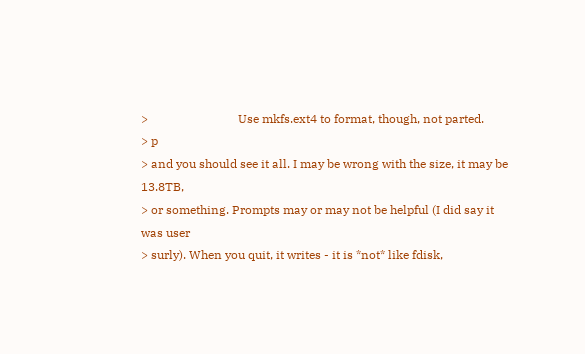>                              Use mkfs.ext4 to format, though, not parted.
> p
> and you should see it all. I may be wrong with the size, it may be 13.8TB,
> or something. Prompts may or may not be helpful (I did say it was user
> surly). When you quit, it writes - it is *not* like fdisk,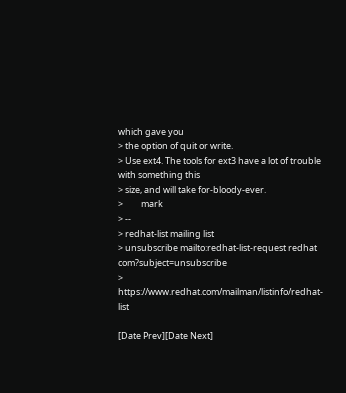which gave you
> the option of quit or write.
> Use ext4. The tools for ext3 have a lot of trouble with something this
> size, and will take for-bloody-ever.
>         mark
> --
> redhat-list mailing list
> unsubscribe mailto:redhat-list-request redhat com?subject=unsubscribe
> https://www.redhat.com/mailman/listinfo/redhat-list

[Date Prev][Date Next]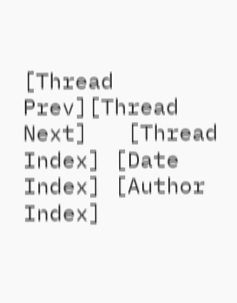[Thread Prev][Thread Next]   [Thread Index] [Date Index] [Author Index]